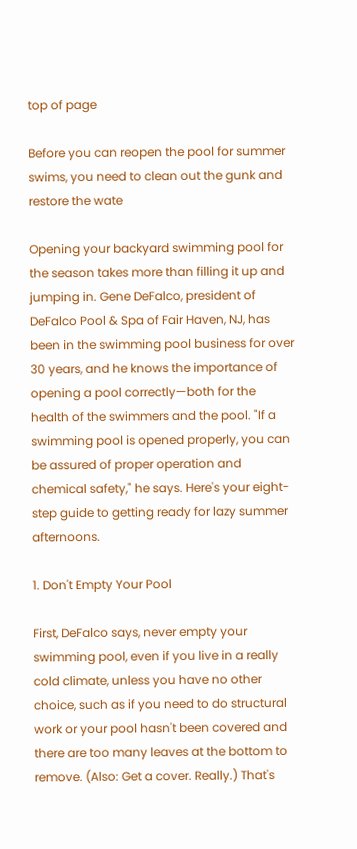top of page

Before you can reopen the pool for summer swims, you need to clean out the gunk and restore the wate

Opening your backyard swimming pool for the season takes more than filling it up and jumping in. Gene DeFalco, president of DeFalco Pool & Spa of Fair Haven, NJ, has been in the swimming pool business for over 30 years, and he knows the importance of opening a pool correctly—both for the health of the swimmers and the pool. "If a swimming pool is opened properly, you can be assured of proper operation and chemical safety," he says. Here's your eight-step guide to getting ready for lazy summer afternoons.

1. Don't Empty Your Pool

First, DeFalco says, never empty your swimming pool, even if you live in a really cold climate, unless you have no other choice, such as if you need to do structural work or your pool hasn't been covered and there are too many leaves at the bottom to remove. (Also: Get a cover. Really.) That's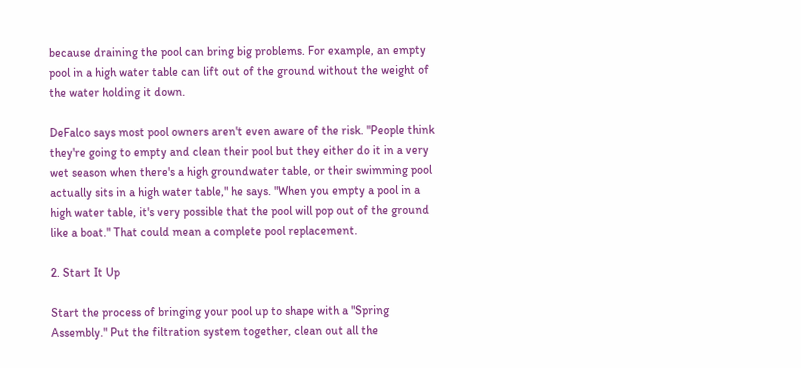because draining the pool can bring big problems. For example, an empty pool in a high water table can lift out of the ground without the weight of the water holding it down.

DeFalco says most pool owners aren't even aware of the risk. "People think they're going to empty and clean their pool but they either do it in a very wet season when there's a high groundwater table, or their swimming pool actually sits in a high water table," he says. "When you empty a pool in a high water table, it's very possible that the pool will pop out of the ground like a boat." That could mean a complete pool replacement.

2. Start It Up

Start the process of bringing your pool up to shape with a "Spring Assembly." Put the filtration system together, clean out all the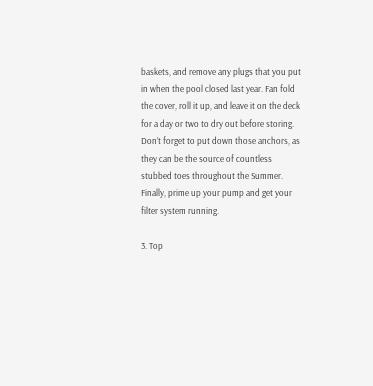baskets, and remove any plugs that you put in when the pool closed last year. Fan fold the cover, roll it up, and leave it on the deck for a day or two to dry out before storing. Don’t forget to put down those anchors, as they can be the source of countless stubbed toes throughout the Summer. Finally, prime up your pump and get your filter system running.

3. Top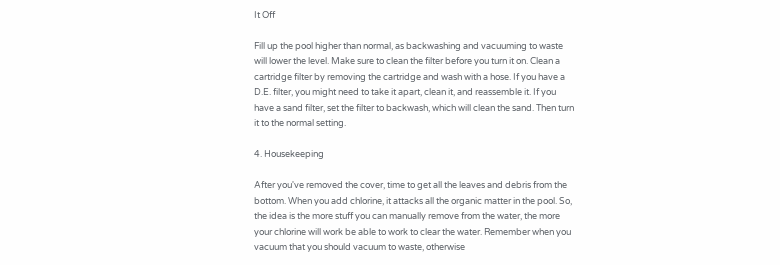It Off

Fill up the pool higher than normal, as backwashing and vacuuming to waste will lower the level. Make sure to clean the filter before you turn it on. Clean a cartridge filter by removing the cartridge and wash with a hose. If you have a D.E. filter, you might need to take it apart, clean it, and reassemble it. If you have a sand filter, set the filter to backwash, which will clean the sand. Then turn it to the normal setting.

4. Housekeeping

After you've removed the cover, time to get all the leaves and debris from the bottom. When you add chlorine, it attacks all the organic matter in the pool. So, the idea is the more stuff you can manually remove from the water, the more your chlorine will work be able to work to clear the water. Remember when you vacuum that you should vacuum to waste, otherwise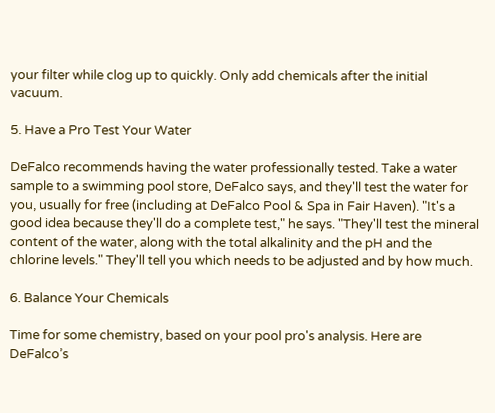your filter while clog up to quickly. Only add chemicals after the initial vacuum.

5. Have a Pro Test Your Water

DeFalco recommends having the water professionally tested. Take a water sample to a swimming pool store, DeFalco says, and they'll test the water for you, usually for free (including at DeFalco Pool & Spa in Fair Haven). "It's a good idea because they'll do a complete test," he says. "They'll test the mineral content of the water, along with the total alkalinity and the pH and the chlorine levels." They'll tell you which needs to be adjusted and by how much.

6. Balance Your Chemicals

Time for some chemistry, based on your pool pro's analysis. Here are DeFalco’s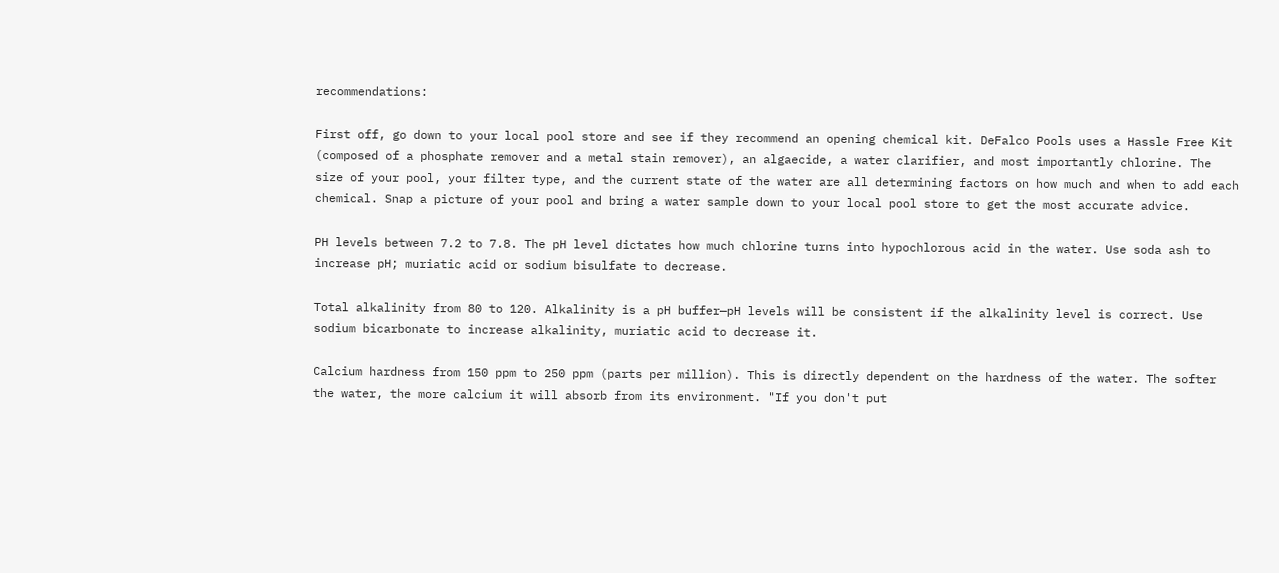recommendations:

First off, go down to your local pool store and see if they recommend an opening chemical kit. DeFalco Pools uses a Hassle Free Kit (composed of a phosphate remover and a metal stain remover), an algaecide, a water clarifier, and most importantly chlorine. The size of your pool, your filter type, and the current state of the water are all determining factors on how much and when to add each chemical. Snap a picture of your pool and bring a water sample down to your local pool store to get the most accurate advice.

PH levels between 7.2 to 7.8. The pH level dictates how much chlorine turns into hypochlorous acid in the water. Use soda ash to increase pH; muriatic acid or sodium bisulfate to decrease.

Total alkalinity from 80 to 120. Alkalinity is a pH buffer—pH levels will be consistent if the alkalinity level is correct. Use sodium bicarbonate to increase alkalinity, muriatic acid to decrease it.

Calcium hardness from 150 ppm to 250 ppm (parts per million). This is directly dependent on the hardness of the water. The softer the water, the more calcium it will absorb from its environment. "If you don't put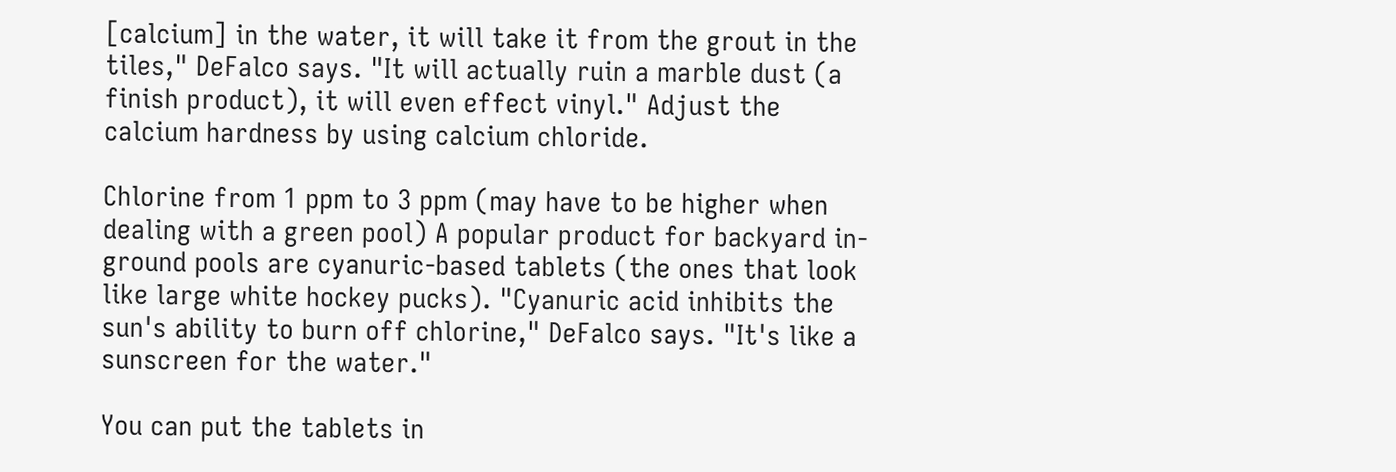[calcium] in the water, it will take it from the grout in the tiles," DeFalco says. "It will actually ruin a marble dust (a finish product), it will even effect vinyl." Adjust the calcium hardness by using calcium chloride.

Chlorine from 1 ppm to 3 ppm (may have to be higher when dealing with a green pool) A popular product for backyard in-ground pools are cyanuric-based tablets (the ones that look like large white hockey pucks). "Cyanuric acid inhibits the sun's ability to burn off chlorine," DeFalco says. "It's like a sunscreen for the water."

You can put the tablets in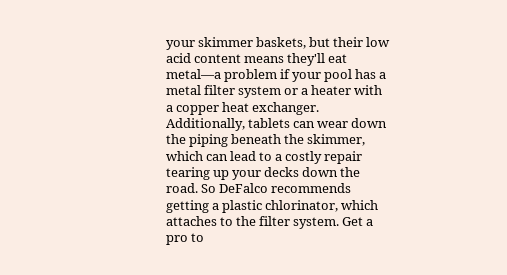your skimmer baskets, but their low acid content means they'll eat metal—a problem if your pool has a metal filter system or a heater with a copper heat exchanger. Additionally, tablets can wear down the piping beneath the skimmer, which can lead to a costly repair tearing up your decks down the road. So DeFalco recommends getting a plastic chlorinator, which attaches to the filter system. Get a pro to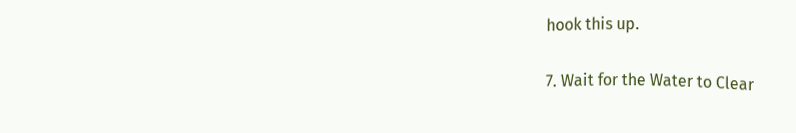hook this up.

7. Wait for the Water to Clear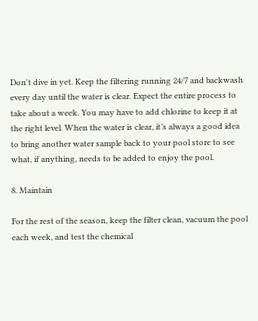Don't dive in yet. Keep the filtering running 24/7 and backwash every day until the water is clear. Expect the entire process to take about a week. You may have to add chlorine to keep it at the right level. When the water is clear, it’s always a good idea to bring another water sample back to your pool store to see what, if anything, needs to be added to enjoy the pool.

8. Maintain

For the rest of the season, keep the filter clean, vacuum the pool each week, and test the chemical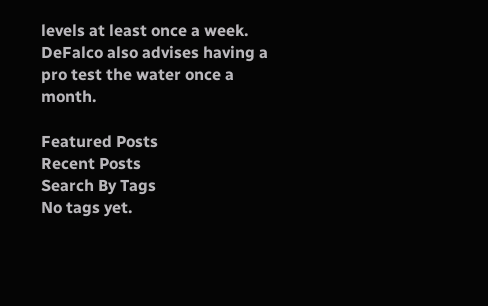levels at least once a week. DeFalco also advises having a pro test the water once a month.

Featured Posts
Recent Posts
Search By Tags
No tags yet.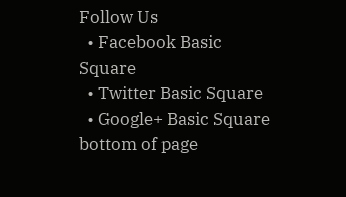Follow Us
  • Facebook Basic Square
  • Twitter Basic Square
  • Google+ Basic Square
bottom of page